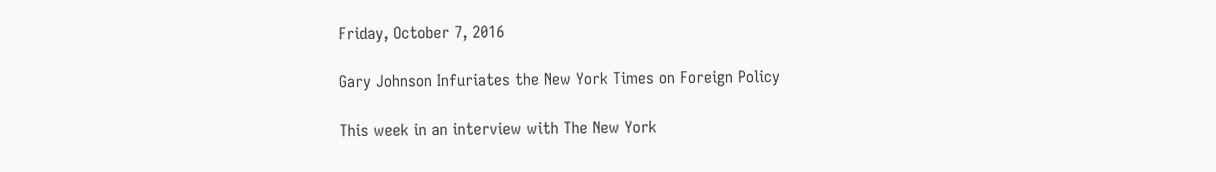Friday, October 7, 2016

Gary Johnson Infuriates the New York Times on Foreign Policy

This week in an interview with The New York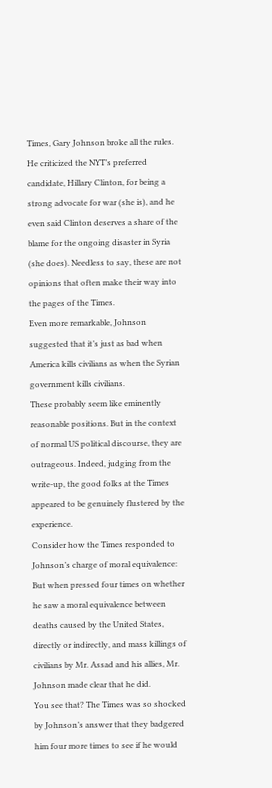Times, Gary Johnson broke all the rules.
He criticized the NYT’s preferred candidate, Hillary Clinton, for being a strong advocate for war (she is), and he even said Clinton deserves a share of the blame for the ongoing disaster in Syria (she does). Needless to say, these are not opinions that often make their way into the pages of the Times.
Even more remarkable, Johnson suggested that it’s just as bad when America kills civilians as when the Syrian government kills civilians.
These probably seem like eminently reasonable positions. But in the context of normal US political discourse, they are outrageous. Indeed, judging from the write-up, the good folks at the Times appeared to be genuinely flustered by the experience.
Consider how the Times responded to Johnson’s charge of moral equivalence:
But when pressed four times on whether he saw a moral equivalence between deaths caused by the United States, directly or indirectly, and mass killings of civilians by Mr. Assad and his allies, Mr. Johnson made clear that he did.
You see that? The Times was so shocked by Johnson’s answer that they badgered him four more times to see if he would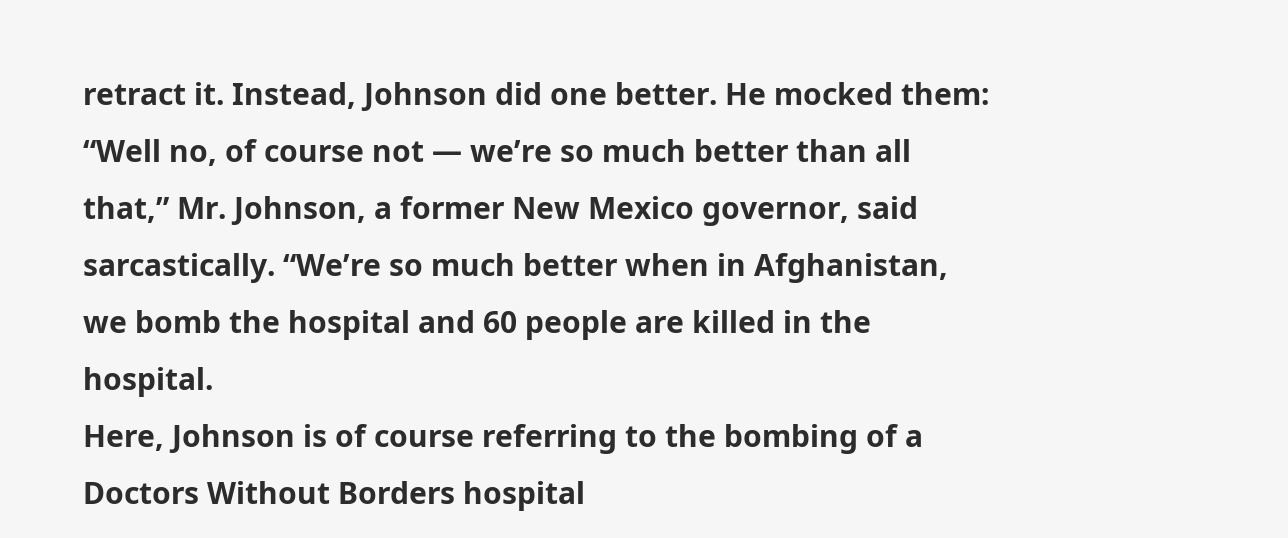retract it. Instead, Johnson did one better. He mocked them:
“Well no, of course not — we’re so much better than all that,” Mr. Johnson, a former New Mexico governor, said sarcastically. “We’re so much better when in Afghanistan, we bomb the hospital and 60 people are killed in the hospital.
Here, Johnson is of course referring to the bombing of a Doctors Without Borders hospital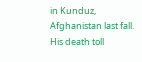in Kunduz, Afghanistan last fall. His death toll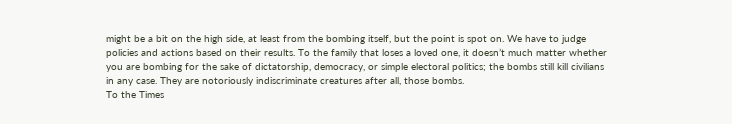might be a bit on the high side, at least from the bombing itself, but the point is spot on. We have to judge policies and actions based on their results. To the family that loses a loved one, it doesn’t much matter whether you are bombing for the sake of dictatorship, democracy, or simple electoral politics; the bombs still kill civilians in any case. They are notoriously indiscriminate creatures after all, those bombs.
To the Times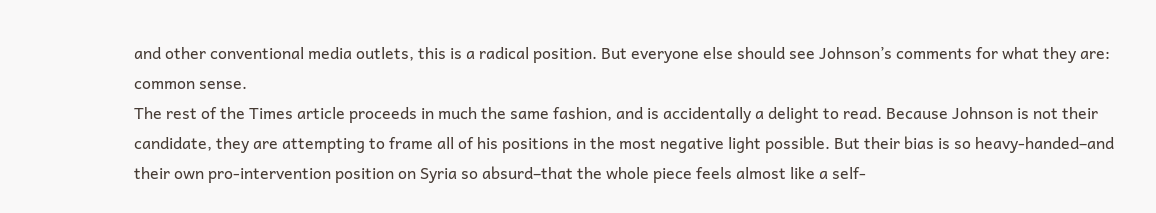and other conventional media outlets, this is a radical position. But everyone else should see Johnson’s comments for what they are: common sense.
The rest of the Times article proceeds in much the same fashion, and is accidentally a delight to read. Because Johnson is not their candidate, they are attempting to frame all of his positions in the most negative light possible. But their bias is so heavy-handed–and their own pro-intervention position on Syria so absurd–that the whole piece feels almost like a self-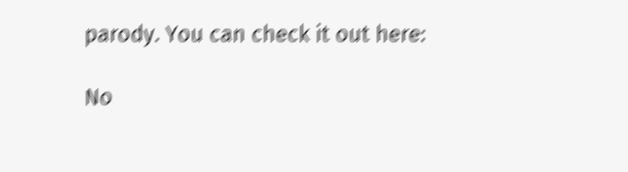parody. You can check it out here:

No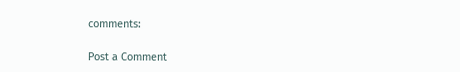comments:

Post a Comment